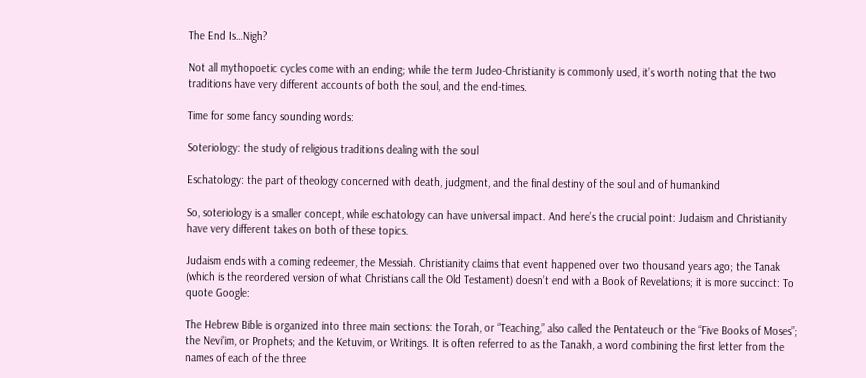The End Is…Nigh?

Not all mythopoetic cycles come with an ending; while the term Judeo-Christianity is commonly used, it’s worth noting that the two traditions have very different accounts of both the soul, and the end-times.

Time for some fancy sounding words:

Soteriology: the study of religious traditions dealing with the soul

Eschatology: the part of theology concerned with death, judgment, and the final destiny of the soul and of humankind

So, soteriology is a smaller concept, while eschatology can have universal impact. And here’s the crucial point: Judaism and Christianity have very different takes on both of these topics.

Judaism ends with a coming redeemer, the Messiah. Christianity claims that event happened over two thousand years ago; the Tanak (which is the reordered version of what Christians call the Old Testament) doesn’t end with a Book of Revelations; it is more succinct: To quote Google:

The Hebrew Bible is organized into three main sections: the Torah, or “Teaching,” also called the Pentateuch or the “Five Books of Moses”; the Neviʾim, or Prophets; and the Ketuvim, or Writings. It is often referred to as the Tanakh, a word combining the first letter from the names of each of the three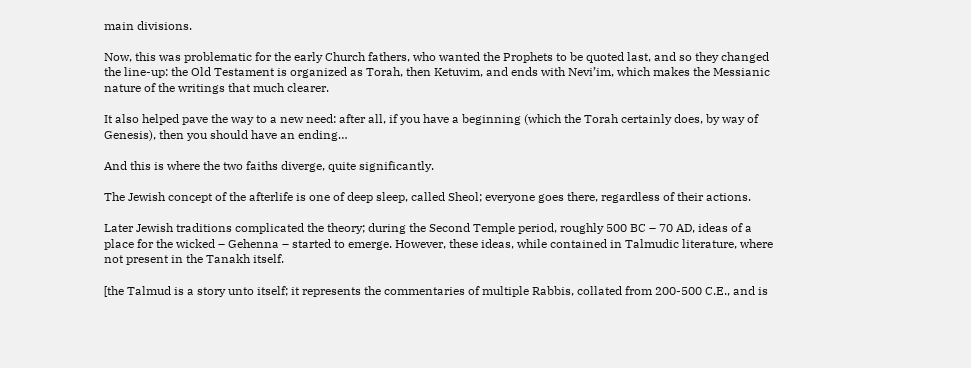main divisions.

Now, this was problematic for the early Church fathers, who wanted the Prophets to be quoted last, and so they changed the line-up: the Old Testament is organized as Torah, then Ketuvim, and ends with Nevi’im, which makes the Messianic nature of the writings that much clearer.

It also helped pave the way to a new need: after all, if you have a beginning (which the Torah certainly does, by way of Genesis), then you should have an ending…

And this is where the two faiths diverge, quite significantly.

The Jewish concept of the afterlife is one of deep sleep, called Sheol; everyone goes there, regardless of their actions.

Later Jewish traditions complicated the theory; during the Second Temple period, roughly 500 BC – 70 AD, ideas of a place for the wicked – Gehenna – started to emerge. However, these ideas, while contained in Talmudic literature, where not present in the Tanakh itself.

[the Talmud is a story unto itself; it represents the commentaries of multiple Rabbis, collated from 200-500 C.E., and is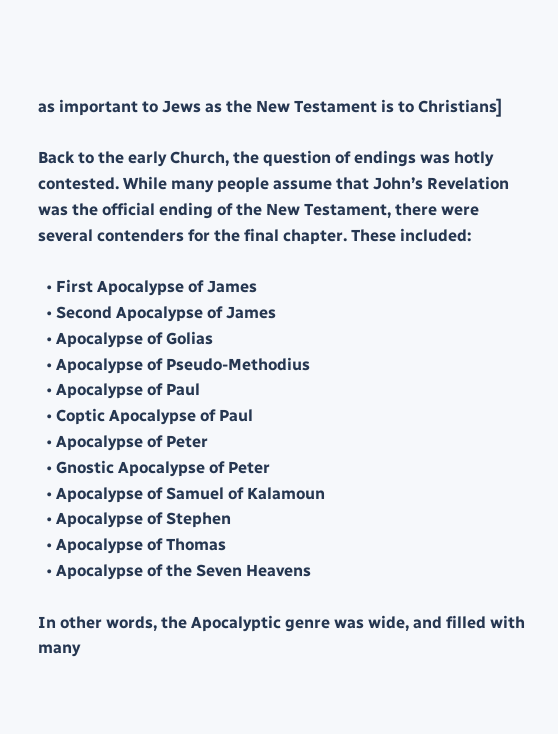as important to Jews as the New Testament is to Christians]

Back to the early Church, the question of endings was hotly contested. While many people assume that John’s Revelation was the official ending of the New Testament, there were several contenders for the final chapter. These included:

  • First Apocalypse of James
  • Second Apocalypse of James
  • Apocalypse of Golias
  • Apocalypse of Pseudo-Methodius
  • Apocalypse of Paul
  • Coptic Apocalypse of Paul
  • Apocalypse of Peter
  • Gnostic Apocalypse of Peter
  • Apocalypse of Samuel of Kalamoun
  • Apocalypse of Stephen
  • Apocalypse of Thomas
  • Apocalypse of the Seven Heavens

In other words, the Apocalyptic genre was wide, and filled with many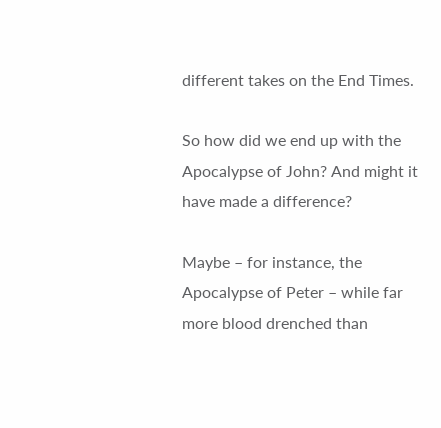different takes on the End Times.

So how did we end up with the Apocalypse of John? And might it have made a difference?

Maybe – for instance, the Apocalypse of Peter – while far more blood drenched than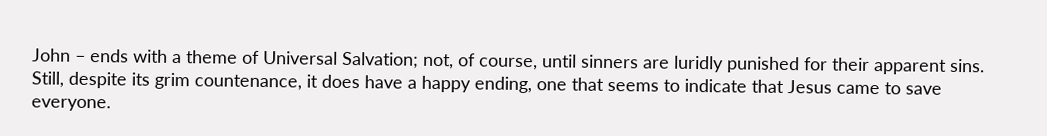John – ends with a theme of Universal Salvation; not, of course, until sinners are luridly punished for their apparent sins. Still, despite its grim countenance, it does have a happy ending, one that seems to indicate that Jesus came to save everyone.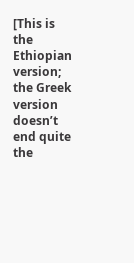[This is the Ethiopian version; the Greek version doesn’t end quite the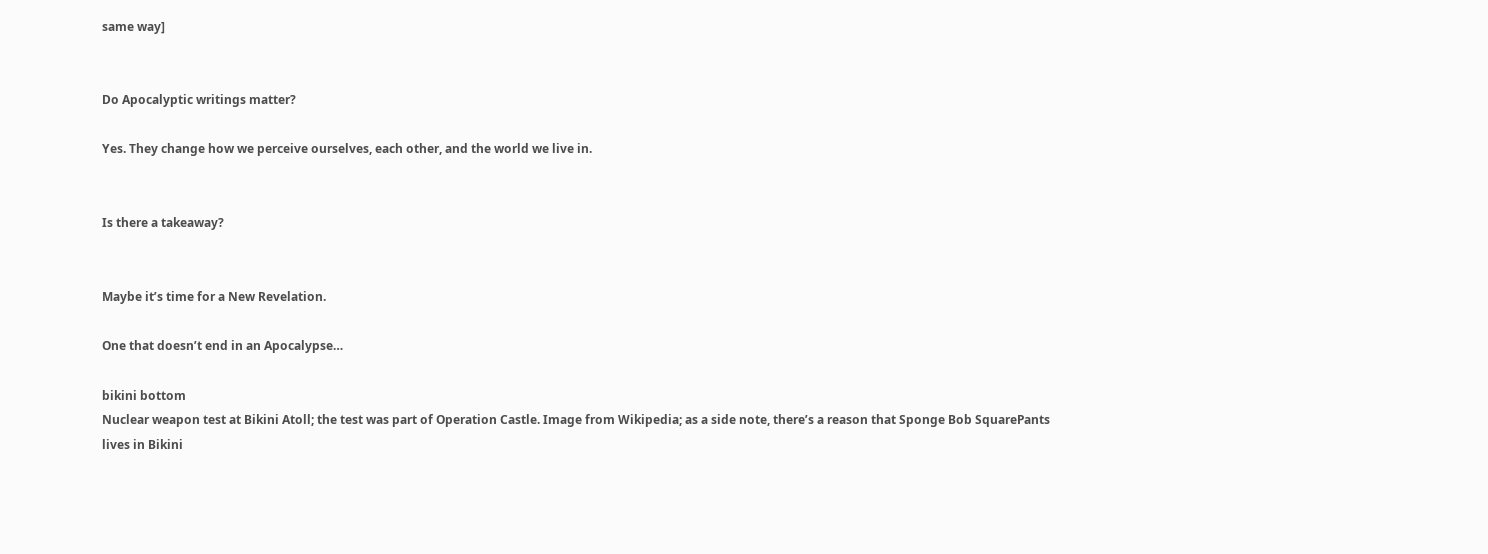same way]


Do Apocalyptic writings matter?

Yes. They change how we perceive ourselves, each other, and the world we live in.


Is there a takeaway?


Maybe it’s time for a New Revelation.

One that doesn’t end in an Apocalypse…

bikini bottom
Nuclear weapon test at Bikini Atoll; the test was part of Operation Castle. Image from Wikipedia; as a side note, there’s a reason that Sponge Bob SquarePants lives in Bikini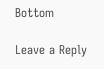Bottom

Leave a Reply